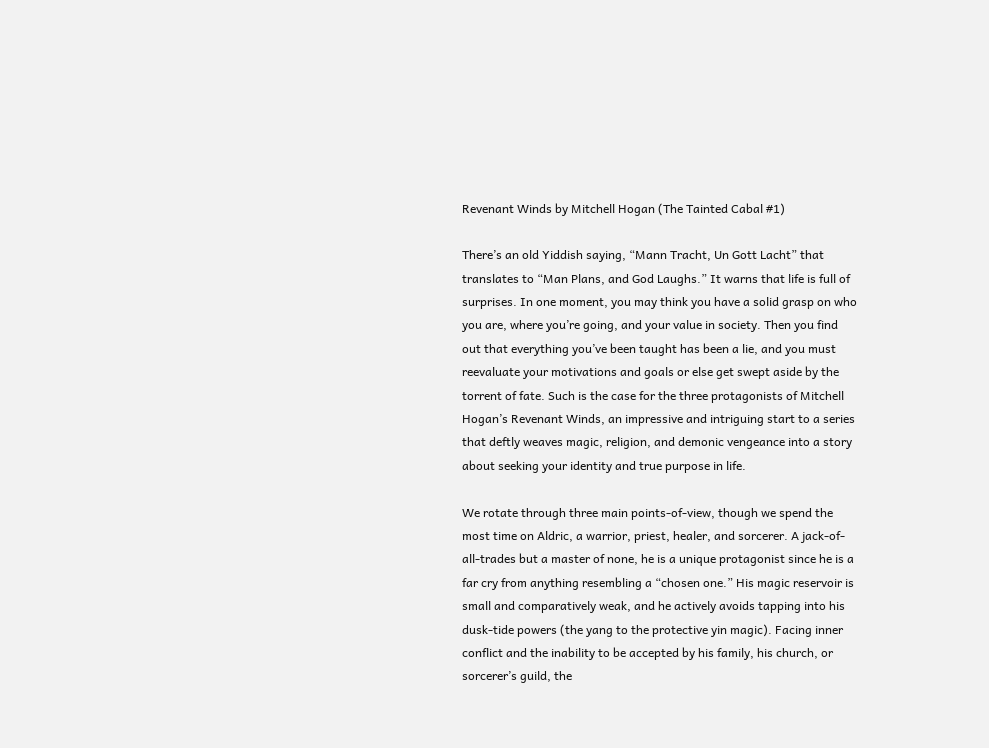Revenant Winds by Mitchell Hogan (The Tainted Cabal #1)

There’s an old Yiddish saying, “Mann Tracht, Un Gott Lacht” that translates to “Man Plans, and God Laughs.” It warns that life is full of surprises. In one moment, you may think you have a solid grasp on who you are, where you’re going, and your value in society. Then you find out that everything you’ve been taught has been a lie, and you must reevaluate your motivations and goals or else get swept aside by the torrent of fate. Such is the case for the three protagonists of Mitchell Hogan’s Revenant Winds, an impressive and intriguing start to a series that deftly weaves magic, religion, and demonic vengeance into a story about seeking your identity and true purpose in life.

We rotate through three main points-of-view, though we spend the most time on Aldric, a warrior, priest, healer, and sorcerer. A jack-of-all-trades but a master of none, he is a unique protagonist since he is a far cry from anything resembling a “chosen one.” His magic reservoir is small and comparatively weak, and he actively avoids tapping into his dusk-tide powers (the yang to the protective yin magic). Facing inner conflict and the inability to be accepted by his family, his church, or sorcerer’s guild, the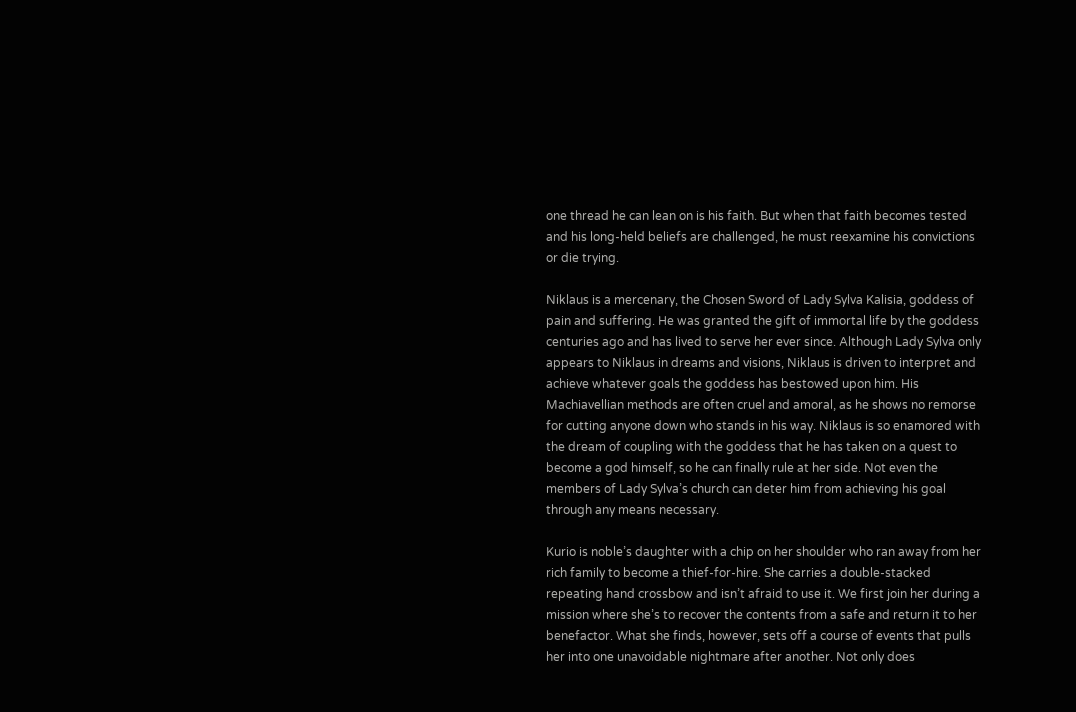one thread he can lean on is his faith. But when that faith becomes tested and his long-held beliefs are challenged, he must reexamine his convictions or die trying.

Niklaus is a mercenary, the Chosen Sword of Lady Sylva Kalisia, goddess of pain and suffering. He was granted the gift of immortal life by the goddess centuries ago and has lived to serve her ever since. Although Lady Sylva only appears to Niklaus in dreams and visions, Niklaus is driven to interpret and achieve whatever goals the goddess has bestowed upon him. His Machiavellian methods are often cruel and amoral, as he shows no remorse for cutting anyone down who stands in his way. Niklaus is so enamored with the dream of coupling with the goddess that he has taken on a quest to become a god himself, so he can finally rule at her side. Not even the members of Lady Sylva’s church can deter him from achieving his goal through any means necessary.

Kurio is noble’s daughter with a chip on her shoulder who ran away from her rich family to become a thief-for-hire. She carries a double-stacked repeating hand crossbow and isn’t afraid to use it. We first join her during a mission where she’s to recover the contents from a safe and return it to her benefactor. What she finds, however, sets off a course of events that pulls her into one unavoidable nightmare after another. Not only does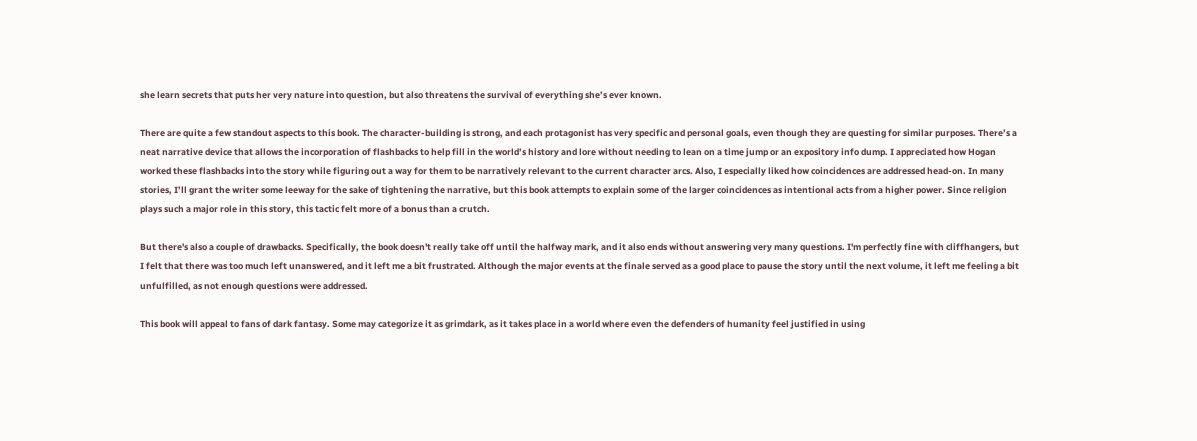she learn secrets that puts her very nature into question, but also threatens the survival of everything she’s ever known.

There are quite a few standout aspects to this book. The character-building is strong, and each protagonist has very specific and personal goals, even though they are questing for similar purposes. There’s a neat narrative device that allows the incorporation of flashbacks to help fill in the world’s history and lore without needing to lean on a time jump or an expository info dump. I appreciated how Hogan worked these flashbacks into the story while figuring out a way for them to be narratively relevant to the current character arcs. Also, I especially liked how coincidences are addressed head-on. In many stories, I’ll grant the writer some leeway for the sake of tightening the narrative, but this book attempts to explain some of the larger coincidences as intentional acts from a higher power. Since religion plays such a major role in this story, this tactic felt more of a bonus than a crutch.

But there's also a couple of drawbacks. Specifically, the book doesn't really take off until the halfway mark, and it also ends without answering very many questions. I'm perfectly fine with cliffhangers, but I felt that there was too much left unanswered, and it left me a bit frustrated. Although the major events at the finale served as a good place to pause the story until the next volume, it left me feeling a bit unfulfilled, as not enough questions were addressed.

This book will appeal to fans of dark fantasy. Some may categorize it as grimdark, as it takes place in a world where even the defenders of humanity feel justified in using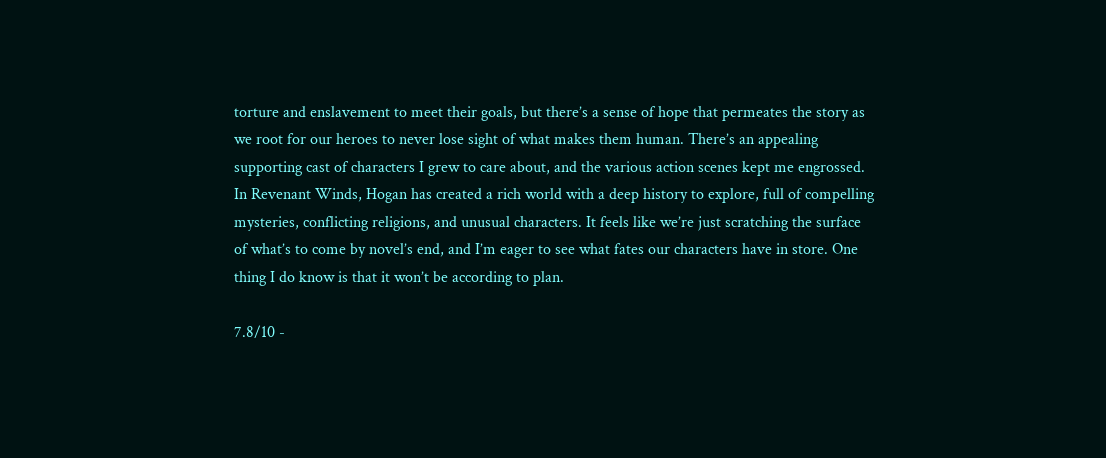torture and enslavement to meet their goals, but there’s a sense of hope that permeates the story as we root for our heroes to never lose sight of what makes them human. There’s an appealing supporting cast of characters I grew to care about, and the various action scenes kept me engrossed. In Revenant Winds, Hogan has created a rich world with a deep history to explore, full of compelling mysteries, conflicting religions, and unusual characters. It feels like we’re just scratching the surface of what’s to come by novel’s end, and I’m eager to see what fates our characters have in store. One thing I do know is that it won’t be according to plan.

7.8/10 -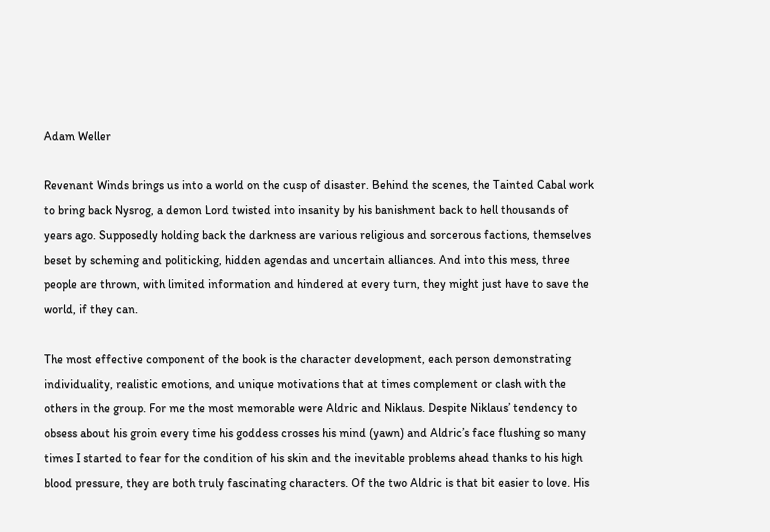Adam Weller

Revenant Winds brings us into a world on the cusp of disaster. Behind the scenes, the Tainted Cabal work to bring back Nysrog, a demon Lord twisted into insanity by his banishment back to hell thousands of years ago. Supposedly holding back the darkness are various religious and sorcerous factions, themselves beset by scheming and politicking, hidden agendas and uncertain alliances. And into this mess, three people are thrown, with limited information and hindered at every turn, they might just have to save the world, if they can.

The most effective component of the book is the character development, each person demonstrating individuality, realistic emotions, and unique motivations that at times complement or clash with the others in the group. For me the most memorable were Aldric and Niklaus. Despite Niklaus’ tendency to obsess about his groin every time his goddess crosses his mind (yawn) and Aldric’s face flushing so many times I started to fear for the condition of his skin and the inevitable problems ahead thanks to his high blood pressure, they are both truly fascinating characters. Of the two Aldric is that bit easier to love. His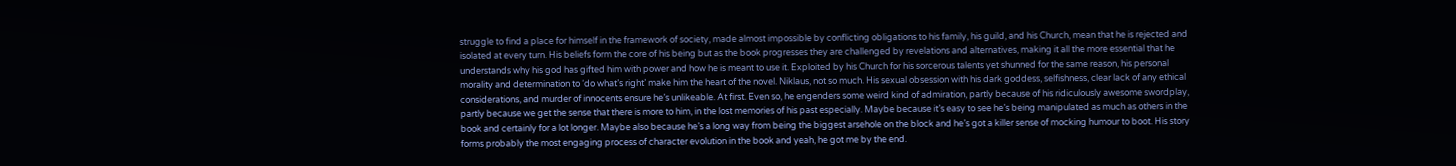struggle to find a place for himself in the framework of society, made almost impossible by conflicting obligations to his family, his guild, and his Church, mean that he is rejected and isolated at every turn. His beliefs form the core of his being but as the book progresses they are challenged by revelations and alternatives, making it all the more essential that he understands why his god has gifted him with power and how he is meant to use it. Exploited by his Church for his sorcerous talents yet shunned for the same reason, his personal morality and determination to ‘do what’s right’ make him the heart of the novel. Niklaus, not so much. His sexual obsession with his dark goddess, selfishness, clear lack of any ethical considerations, and murder of innocents ensure he’s unlikeable. At first. Even so, he engenders some weird kind of admiration, partly because of his ridiculously awesome swordplay, partly because we get the sense that there is more to him, in the lost memories of his past especially. Maybe because it’s easy to see he’s being manipulated as much as others in the book and certainly for a lot longer. Maybe also because he’s a long way from being the biggest arsehole on the block and he’s got a killer sense of mocking humour to boot. His story forms probably the most engaging process of character evolution in the book and yeah, he got me by the end.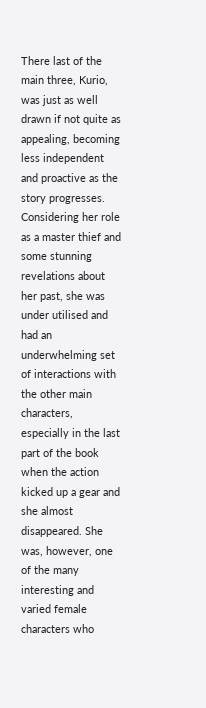There last of the main three, Kurio, was just as well drawn if not quite as appealing, becoming less independent and proactive as the story progresses. Considering her role as a master thief and some stunning revelations about her past, she was under utilised and had an underwhelming set of interactions with the other main characters, especially in the last part of the book when the action kicked up a gear and she almost disappeared. She was, however, one of the many interesting and varied female characters who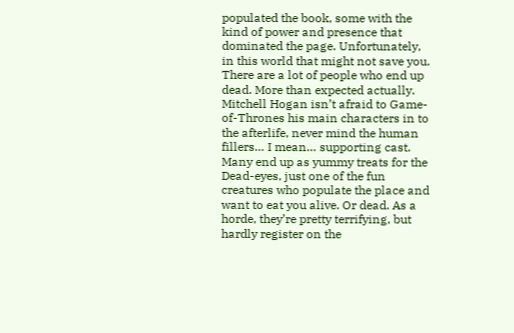populated the book, some with the kind of power and presence that dominated the page. Unfortunately, in this world that might not save you. There are a lot of people who end up dead. More than expected actually. Mitchell Hogan isn’t afraid to Game-of-Thrones his main characters in to the afterlife, never mind the human fillers… I mean… supporting cast. Many end up as yummy treats for the Dead-eyes, just one of the fun creatures who populate the place and want to eat you alive. Or dead. As a horde, they’re pretty terrifying, but hardly register on the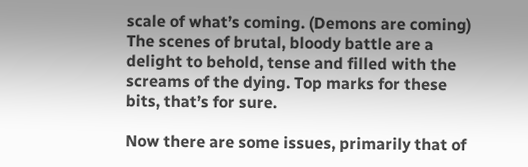scale of what’s coming. (Demons are coming) The scenes of brutal, bloody battle are a delight to behold, tense and filled with the screams of the dying. Top marks for these bits, that’s for sure.

Now there are some issues, primarily that of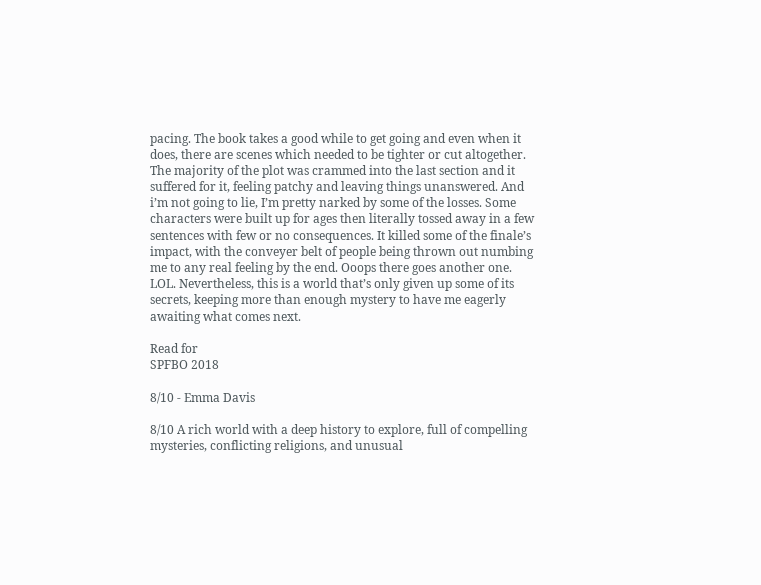pacing. The book takes a good while to get going and even when it does, there are scenes which needed to be tighter or cut altogether. The majority of the plot was crammed into the last section and it suffered for it, feeling patchy and leaving things unanswered. And i’m not going to lie, I’m pretty narked by some of the losses. Some characters were built up for ages then literally tossed away in a few sentences with few or no consequences. It killed some of the finale’s impact, with the conveyer belt of people being thrown out numbing me to any real feeling by the end. Ooops there goes another one. LOL. Nevertheless, this is a world that’s only given up some of its secrets, keeping more than enough mystery to have me eagerly awaiting what comes next.

Read for
SPFBO 2018

8/10 - Emma Davis

8/10 A rich world with a deep history to explore, full of compelling mysteries, conflicting religions, and unusual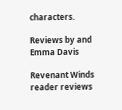characters.

Reviews by and Emma Davis

Revenant Winds reader reviews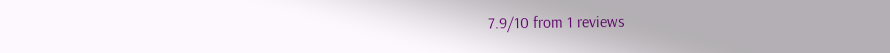7.9/10 from 1 reviews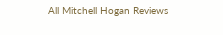All Mitchell Hogan Reviews